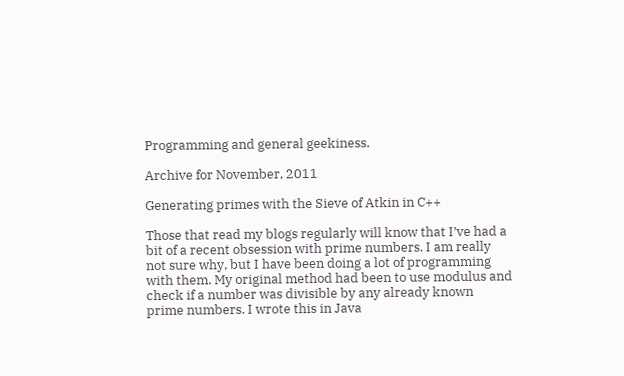Programming and general geekiness.

Archive for November, 2011

Generating primes with the Sieve of Atkin in C++

Those that read my blogs regularly will know that I’ve had a bit of a recent obsession with prime numbers. I am really not sure why, but I have been doing a lot of programming with them. My original method had been to use modulus and check if a number was divisible by any already known prime numbers. I wrote this in Java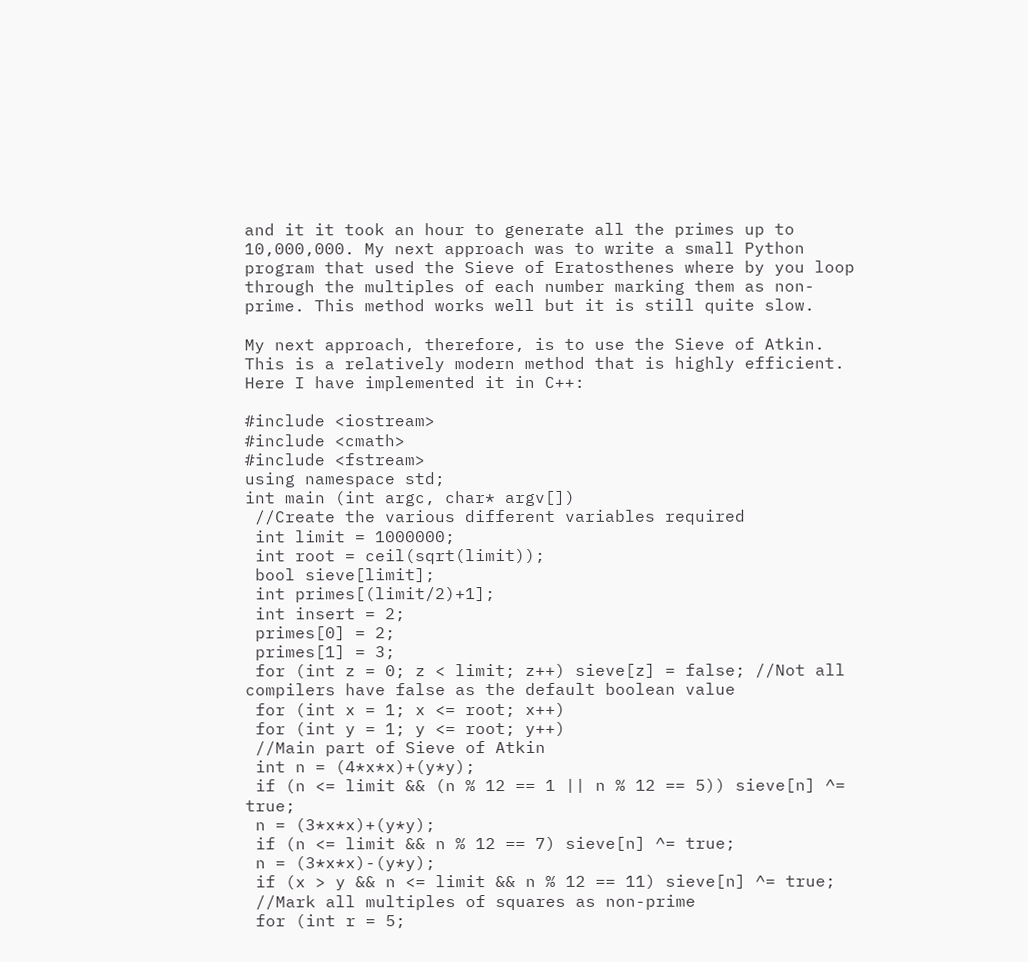and it it took an hour to generate all the primes up to 10,000,000. My next approach was to write a small Python program that used the Sieve of Eratosthenes where by you loop through the multiples of each number marking them as non-prime. This method works well but it is still quite slow.

My next approach, therefore, is to use the Sieve of Atkin. This is a relatively modern method that is highly efficient. Here I have implemented it in C++:

#include <iostream>
#include <cmath>
#include <fstream>
using namespace std;
int main (int argc, char* argv[])
 //Create the various different variables required
 int limit = 1000000;
 int root = ceil(sqrt(limit));
 bool sieve[limit];
 int primes[(limit/2)+1];
 int insert = 2;
 primes[0] = 2;
 primes[1] = 3;
 for (int z = 0; z < limit; z++) sieve[z] = false; //Not all compilers have false as the default boolean value
 for (int x = 1; x <= root; x++)
 for (int y = 1; y <= root; y++)
 //Main part of Sieve of Atkin
 int n = (4*x*x)+(y*y);
 if (n <= limit && (n % 12 == 1 || n % 12 == 5)) sieve[n] ^= true;
 n = (3*x*x)+(y*y);
 if (n <= limit && n % 12 == 7) sieve[n] ^= true;
 n = (3*x*x)-(y*y);
 if (x > y && n <= limit && n % 12 == 11) sieve[n] ^= true;
 //Mark all multiples of squares as non-prime
 for (int r = 5;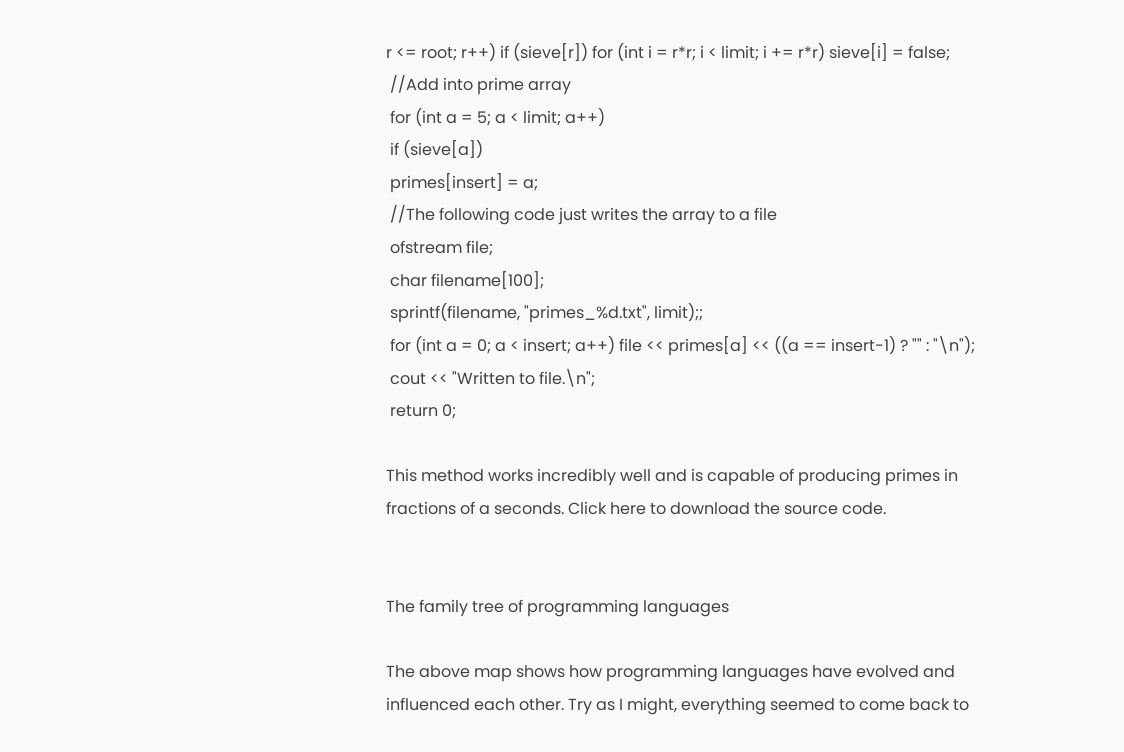r <= root; r++) if (sieve[r]) for (int i = r*r; i < limit; i += r*r) sieve[i] = false;
 //Add into prime array
 for (int a = 5; a < limit; a++)
 if (sieve[a])
 primes[insert] = a;
 //The following code just writes the array to a file
 ofstream file;
 char filename[100];
 sprintf(filename, "primes_%d.txt", limit);;
 for (int a = 0; a < insert; a++) file << primes[a] << ((a == insert-1) ? "" : "\n");
 cout << "Written to file.\n";
 return 0;

This method works incredibly well and is capable of producing primes in fractions of a seconds. Click here to download the source code.


The family tree of programming languages

The above map shows how programming languages have evolved and influenced each other. Try as I might, everything seemed to come back to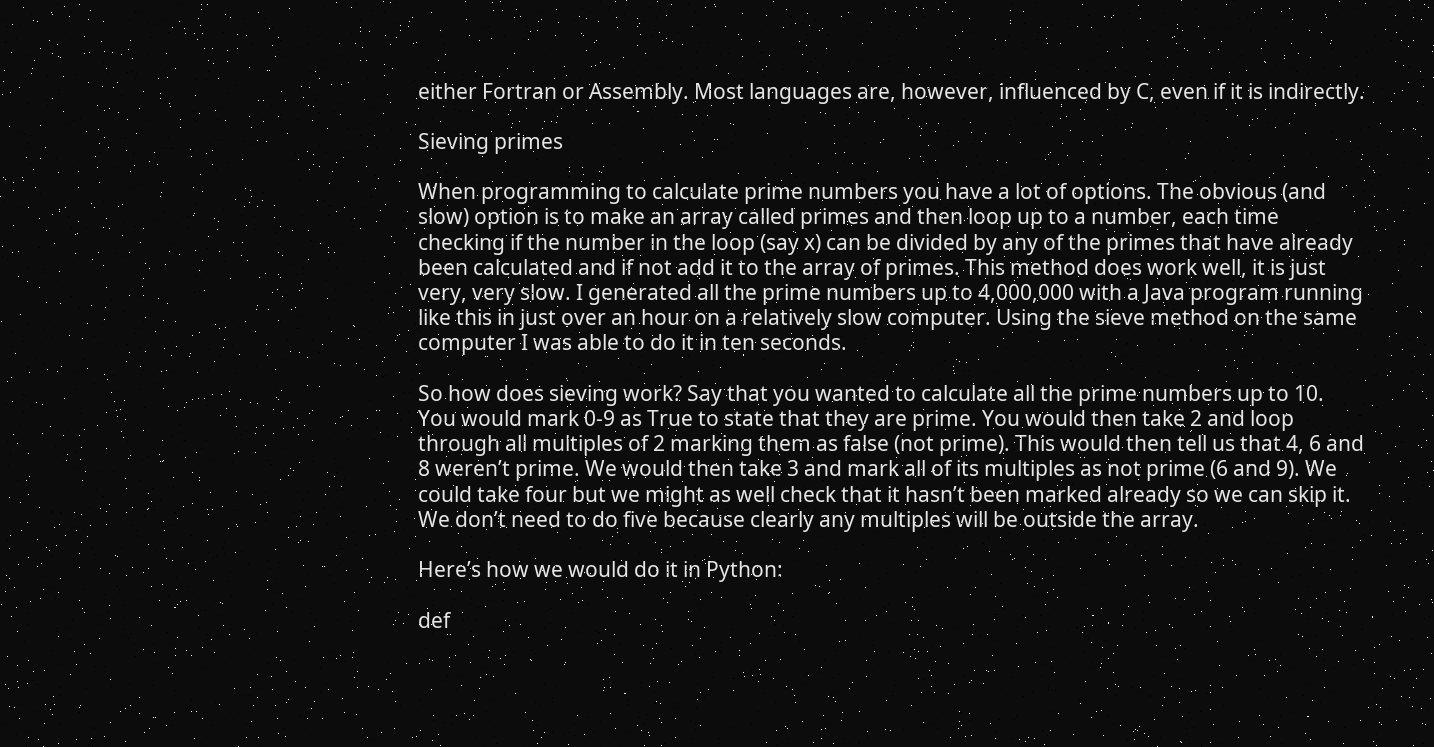either Fortran or Assembly. Most languages are, however, influenced by C, even if it is indirectly.

Sieving primes

When programming to calculate prime numbers you have a lot of options. The obvious (and slow) option is to make an array called primes and then loop up to a number, each time checking if the number in the loop (say x) can be divided by any of the primes that have already been calculated and if not add it to the array of primes. This method does work well, it is just very, very slow. I generated all the prime numbers up to 4,000,000 with a Java program running like this in just over an hour on a relatively slow computer. Using the sieve method on the same computer I was able to do it in ten seconds.

So how does sieving work? Say that you wanted to calculate all the prime numbers up to 10. You would mark 0-9 as True to state that they are prime. You would then take 2 and loop through all multiples of 2 marking them as false (not prime). This would then tell us that 4, 6 and 8 weren’t prime. We would then take 3 and mark all of its multiples as not prime (6 and 9). We could take four but we might as well check that it hasn’t been marked already so we can skip it. We don’t need to do five because clearly any multiples will be outside the array.

Here’s how we would do it in Python:

def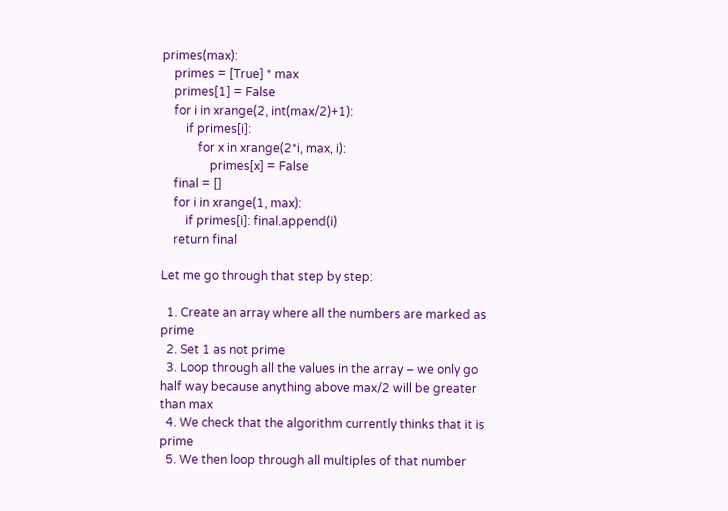primes(max):
    primes = [True] * max
    primes[1] = False
    for i in xrange(2, int(max/2)+1):
        if primes[i]:
            for x in xrange(2*i, max, i):
                primes[x] = False
    final = []
    for i in xrange(1, max):
        if primes[i]: final.append(i)
    return final

Let me go through that step by step:

  1. Create an array where all the numbers are marked as prime
  2. Set 1 as not prime
  3. Loop through all the values in the array – we only go half way because anything above max/2 will be greater than max
  4. We check that the algorithm currently thinks that it is prime
  5. We then loop through all multiples of that number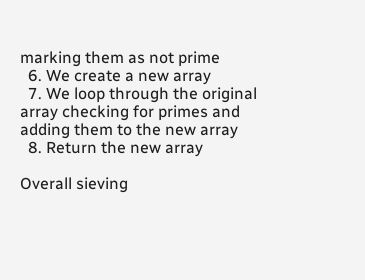marking them as not prime
  6. We create a new array
  7. We loop through the original array checking for primes and adding them to the new array
  8. Return the new array

Overall sieving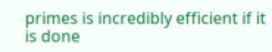primes is incredibly efficient if it is done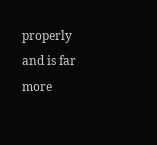properly and is far more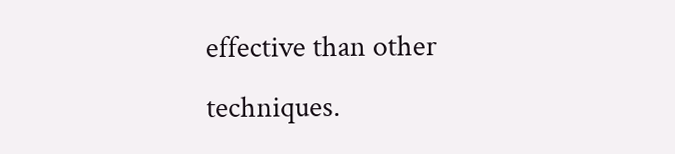effective than other techniques.